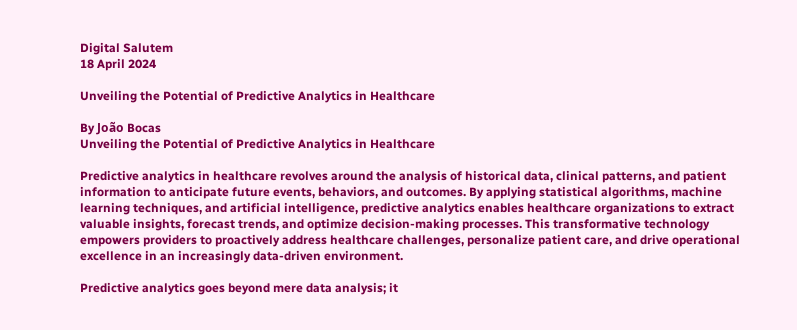Digital Salutem
18 April 2024

Unveiling the Potential of Predictive Analytics in Healthcare

By João Bocas
Unveiling the Potential of Predictive Analytics in Healthcare

Predictive analytics in healthcare revolves around the analysis of historical data, clinical patterns, and patient information to anticipate future events, behaviors, and outcomes. By applying statistical algorithms, machine learning techniques, and artificial intelligence, predictive analytics enables healthcare organizations to extract valuable insights, forecast trends, and optimize decision-making processes. This transformative technology empowers providers to proactively address healthcare challenges, personalize patient care, and drive operational excellence in an increasingly data-driven environment.

Predictive analytics goes beyond mere data analysis; it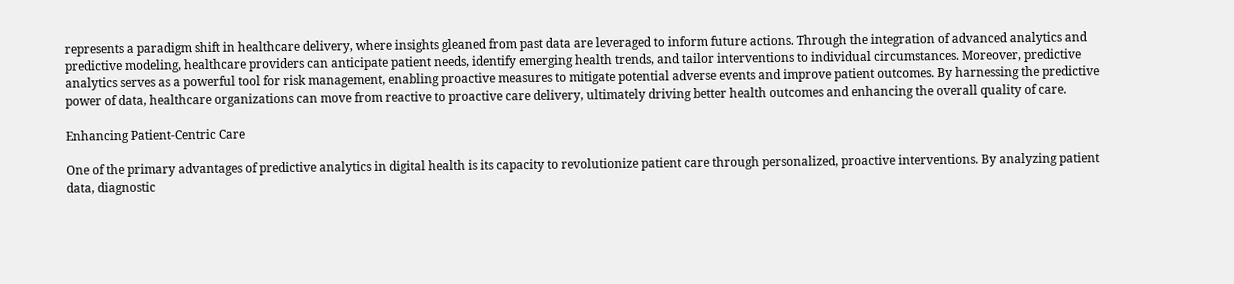represents a paradigm shift in healthcare delivery, where insights gleaned from past data are leveraged to inform future actions. Through the integration of advanced analytics and predictive modeling, healthcare providers can anticipate patient needs, identify emerging health trends, and tailor interventions to individual circumstances. Moreover, predictive analytics serves as a powerful tool for risk management, enabling proactive measures to mitigate potential adverse events and improve patient outcomes. By harnessing the predictive power of data, healthcare organizations can move from reactive to proactive care delivery, ultimately driving better health outcomes and enhancing the overall quality of care.

Enhancing Patient-Centric Care

One of the primary advantages of predictive analytics in digital health is its capacity to revolutionize patient care through personalized, proactive interventions. By analyzing patient data, diagnostic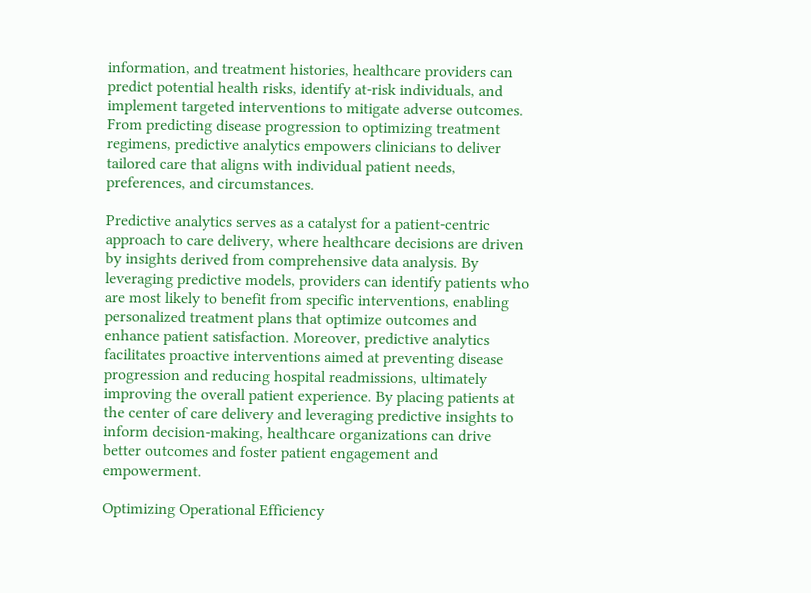information, and treatment histories, healthcare providers can predict potential health risks, identify at-risk individuals, and implement targeted interventions to mitigate adverse outcomes. From predicting disease progression to optimizing treatment regimens, predictive analytics empowers clinicians to deliver tailored care that aligns with individual patient needs, preferences, and circumstances.

Predictive analytics serves as a catalyst for a patient-centric approach to care delivery, where healthcare decisions are driven by insights derived from comprehensive data analysis. By leveraging predictive models, providers can identify patients who are most likely to benefit from specific interventions, enabling personalized treatment plans that optimize outcomes and enhance patient satisfaction. Moreover, predictive analytics facilitates proactive interventions aimed at preventing disease progression and reducing hospital readmissions, ultimately improving the overall patient experience. By placing patients at the center of care delivery and leveraging predictive insights to inform decision-making, healthcare organizations can drive better outcomes and foster patient engagement and empowerment.

Optimizing Operational Efficiency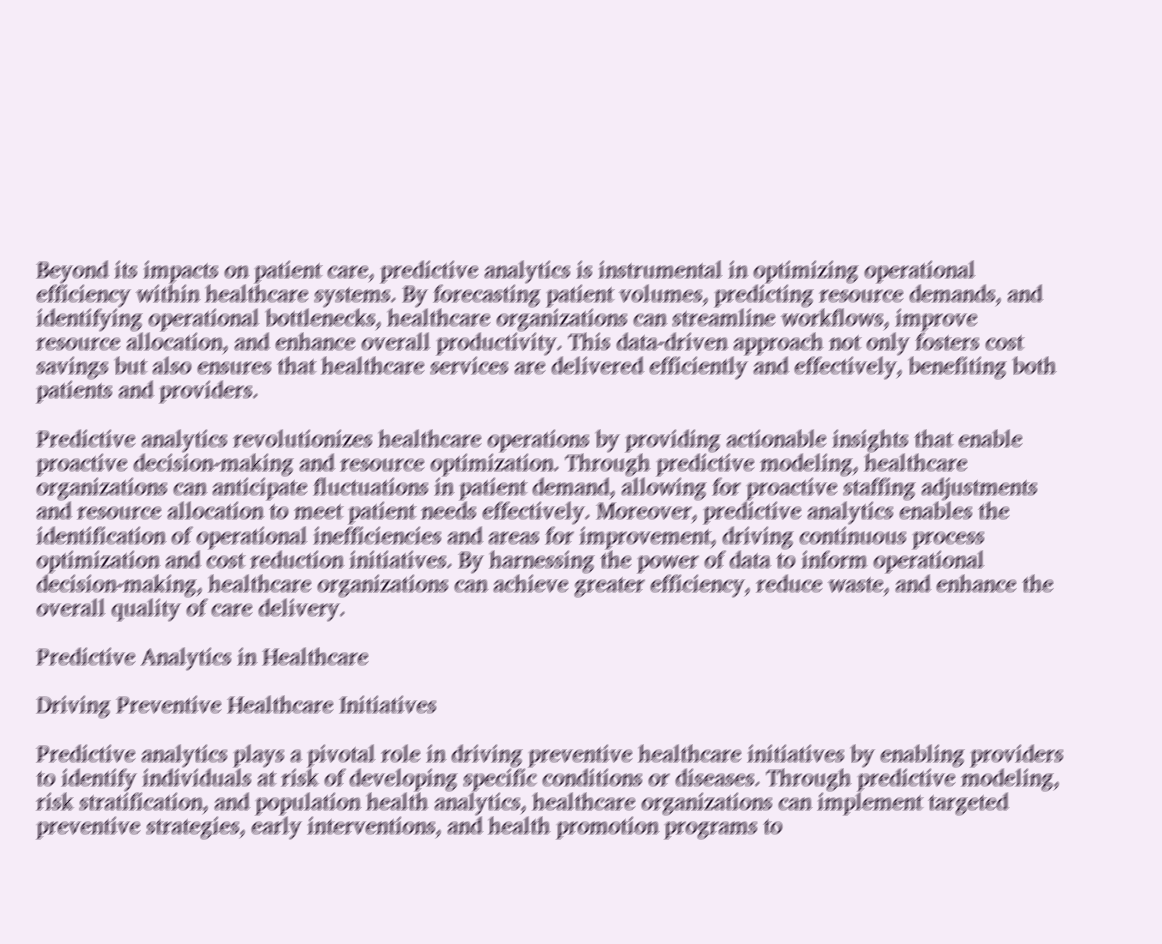Beyond its impacts on patient care, predictive analytics is instrumental in optimizing operational efficiency within healthcare systems. By forecasting patient volumes, predicting resource demands, and identifying operational bottlenecks, healthcare organizations can streamline workflows, improve resource allocation, and enhance overall productivity. This data-driven approach not only fosters cost savings but also ensures that healthcare services are delivered efficiently and effectively, benefiting both patients and providers.

Predictive analytics revolutionizes healthcare operations by providing actionable insights that enable proactive decision-making and resource optimization. Through predictive modeling, healthcare organizations can anticipate fluctuations in patient demand, allowing for proactive staffing adjustments and resource allocation to meet patient needs effectively. Moreover, predictive analytics enables the identification of operational inefficiencies and areas for improvement, driving continuous process optimization and cost reduction initiatives. By harnessing the power of data to inform operational decision-making, healthcare organizations can achieve greater efficiency, reduce waste, and enhance the overall quality of care delivery.

Predictive Analytics in Healthcare

Driving Preventive Healthcare Initiatives

Predictive analytics plays a pivotal role in driving preventive healthcare initiatives by enabling providers to identify individuals at risk of developing specific conditions or diseases. Through predictive modeling, risk stratification, and population health analytics, healthcare organizations can implement targeted preventive strategies, early interventions, and health promotion programs to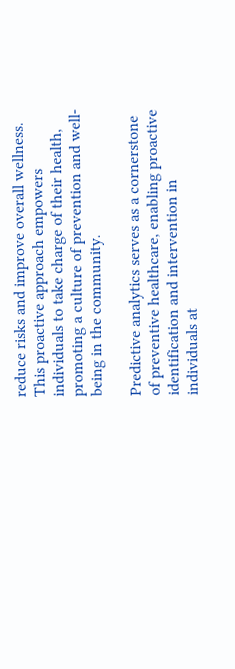reduce risks and improve overall wellness. This proactive approach empowers individuals to take charge of their health, promoting a culture of prevention and well-being in the community.

Predictive analytics serves as a cornerstone of preventive healthcare, enabling proactive identification and intervention in individuals at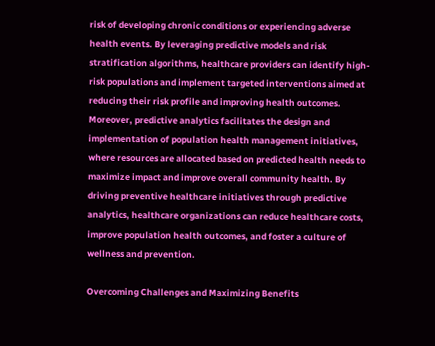risk of developing chronic conditions or experiencing adverse health events. By leveraging predictive models and risk stratification algorithms, healthcare providers can identify high-risk populations and implement targeted interventions aimed at reducing their risk profile and improving health outcomes. Moreover, predictive analytics facilitates the design and implementation of population health management initiatives, where resources are allocated based on predicted health needs to maximize impact and improve overall community health. By driving preventive healthcare initiatives through predictive analytics, healthcare organizations can reduce healthcare costs, improve population health outcomes, and foster a culture of wellness and prevention.

Overcoming Challenges and Maximizing Benefits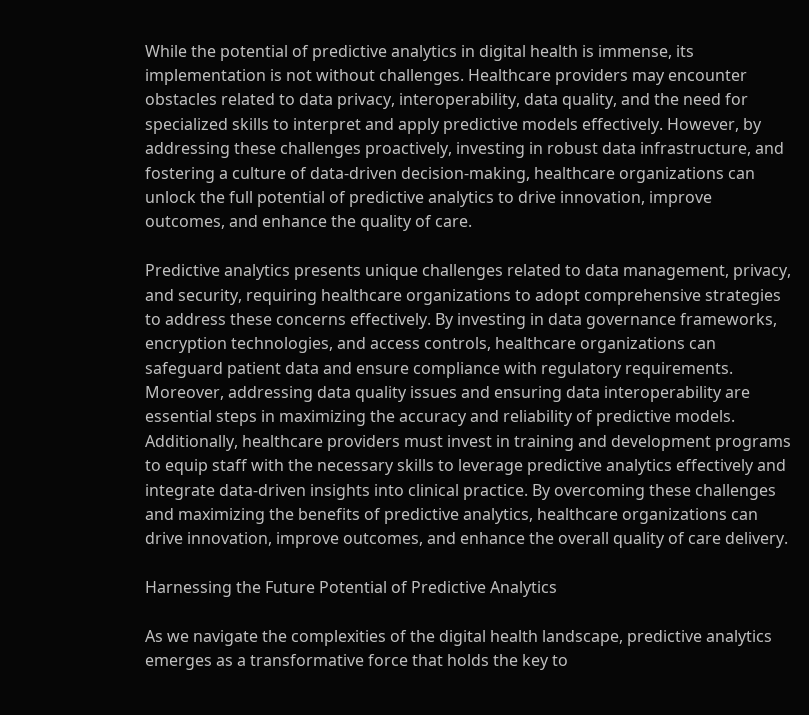While the potential of predictive analytics in digital health is immense, its implementation is not without challenges. Healthcare providers may encounter obstacles related to data privacy, interoperability, data quality, and the need for specialized skills to interpret and apply predictive models effectively. However, by addressing these challenges proactively, investing in robust data infrastructure, and fostering a culture of data-driven decision-making, healthcare organizations can unlock the full potential of predictive analytics to drive innovation, improve outcomes, and enhance the quality of care.

Predictive analytics presents unique challenges related to data management, privacy, and security, requiring healthcare organizations to adopt comprehensive strategies to address these concerns effectively. By investing in data governance frameworks, encryption technologies, and access controls, healthcare organizations can safeguard patient data and ensure compliance with regulatory requirements. Moreover, addressing data quality issues and ensuring data interoperability are essential steps in maximizing the accuracy and reliability of predictive models. Additionally, healthcare providers must invest in training and development programs to equip staff with the necessary skills to leverage predictive analytics effectively and integrate data-driven insights into clinical practice. By overcoming these challenges and maximizing the benefits of predictive analytics, healthcare organizations can drive innovation, improve outcomes, and enhance the overall quality of care delivery.

Harnessing the Future Potential of Predictive Analytics

As we navigate the complexities of the digital health landscape, predictive analytics emerges as a transformative force that holds the key to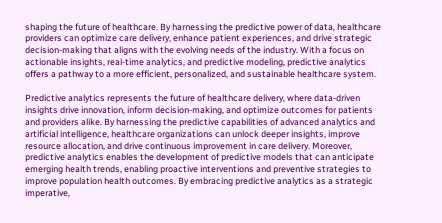shaping the future of healthcare. By harnessing the predictive power of data, healthcare providers can optimize care delivery, enhance patient experiences, and drive strategic decision-making that aligns with the evolving needs of the industry. With a focus on actionable insights, real-time analytics, and predictive modeling, predictive analytics offers a pathway to a more efficient, personalized, and sustainable healthcare system.

Predictive analytics represents the future of healthcare delivery, where data-driven insights drive innovation, inform decision-making, and optimize outcomes for patients and providers alike. By harnessing the predictive capabilities of advanced analytics and artificial intelligence, healthcare organizations can unlock deeper insights, improve resource allocation, and drive continuous improvement in care delivery. Moreover, predictive analytics enables the development of predictive models that can anticipate emerging health trends, enabling proactive interventions and preventive strategies to improve population health outcomes. By embracing predictive analytics as a strategic imperative,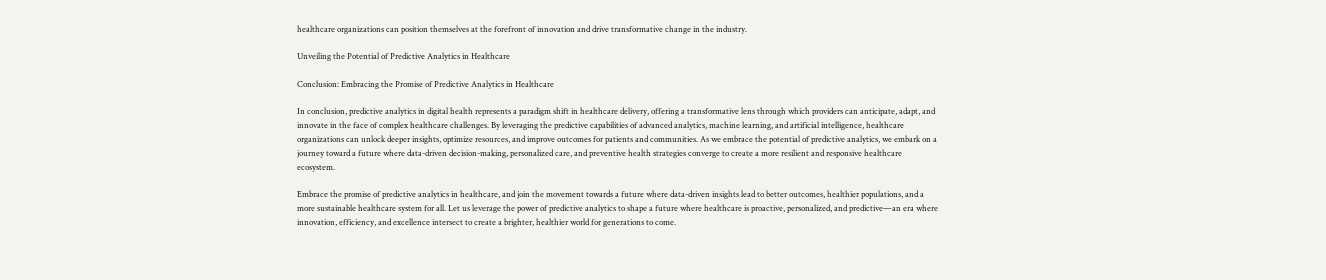healthcare organizations can position themselves at the forefront of innovation and drive transformative change in the industry.

Unveiling the Potential of Predictive Analytics in Healthcare

Conclusion: Embracing the Promise of Predictive Analytics in Healthcare

In conclusion, predictive analytics in digital health represents a paradigm shift in healthcare delivery, offering a transformative lens through which providers can anticipate, adapt, and innovate in the face of complex healthcare challenges. By leveraging the predictive capabilities of advanced analytics, machine learning, and artificial intelligence, healthcare organizations can unlock deeper insights, optimize resources, and improve outcomes for patients and communities. As we embrace the potential of predictive analytics, we embark on a journey toward a future where data-driven decision-making, personalized care, and preventive health strategies converge to create a more resilient and responsive healthcare ecosystem.

Embrace the promise of predictive analytics in healthcare, and join the movement towards a future where data-driven insights lead to better outcomes, healthier populations, and a more sustainable healthcare system for all. Let us leverage the power of predictive analytics to shape a future where healthcare is proactive, personalized, and predictive—an era where innovation, efficiency, and excellence intersect to create a brighter, healthier world for generations to come.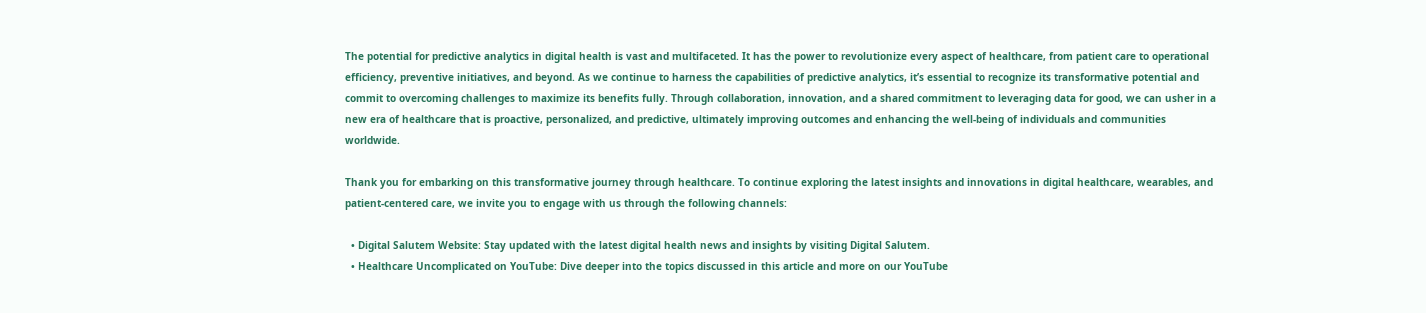The potential for predictive analytics in digital health is vast and multifaceted. It has the power to revolutionize every aspect of healthcare, from patient care to operational efficiency, preventive initiatives, and beyond. As we continue to harness the capabilities of predictive analytics, it’s essential to recognize its transformative potential and commit to overcoming challenges to maximize its benefits fully. Through collaboration, innovation, and a shared commitment to leveraging data for good, we can usher in a new era of healthcare that is proactive, personalized, and predictive, ultimately improving outcomes and enhancing the well-being of individuals and communities worldwide.

Thank you for embarking on this transformative journey through healthcare. To continue exploring the latest insights and innovations in digital healthcare, wearables, and patient-centered care, we invite you to engage with us through the following channels:

  • Digital Salutem Website: Stay updated with the latest digital health news and insights by visiting Digital Salutem.
  • Healthcare Uncomplicated on YouTube: Dive deeper into the topics discussed in this article and more on our YouTube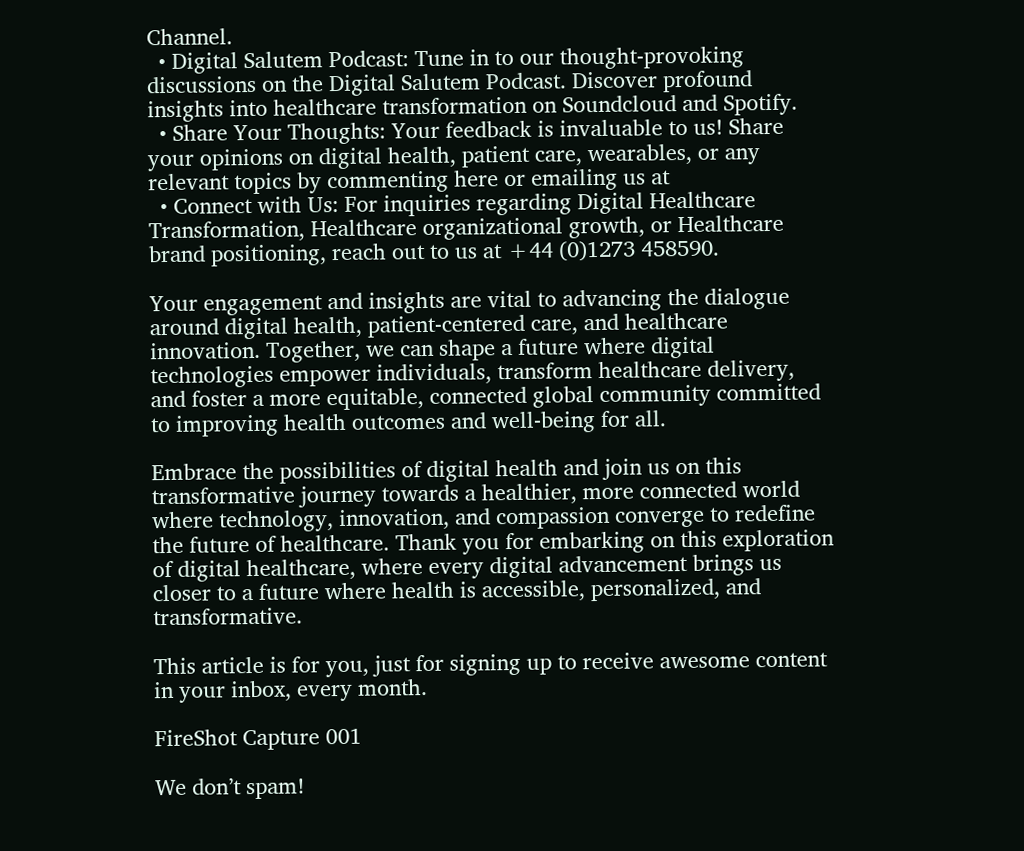Channel.
  • Digital Salutem Podcast: Tune in to our thought-provoking discussions on the Digital Salutem Podcast. Discover profound insights into healthcare transformation on Soundcloud and Spotify.
  • Share Your Thoughts: Your feedback is invaluable to us! Share your opinions on digital health, patient care, wearables, or any relevant topics by commenting here or emailing us at
  • Connect with Us: For inquiries regarding Digital Healthcare Transformation, Healthcare organizational growth, or Healthcare brand positioning, reach out to us at +44 (0)1273 458590.

Your engagement and insights are vital to advancing the dialogue around digital health, patient-centered care, and healthcare innovation. Together, we can shape a future where digital technologies empower individuals, transform healthcare delivery, and foster a more equitable, connected global community committed to improving health outcomes and well-being for all.

Embrace the possibilities of digital health and join us on this transformative journey towards a healthier, more connected world where technology, innovation, and compassion converge to redefine the future of healthcare. Thank you for embarking on this exploration of digital healthcare, where every digital advancement brings us closer to a future where health is accessible, personalized, and transformative.

This article is for you, just for signing up to receive awesome content in your inbox, every month.

FireShot Capture 001

We don’t spam!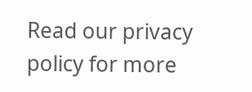Read our privacy policy for more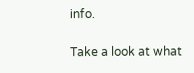info.

Take a look at what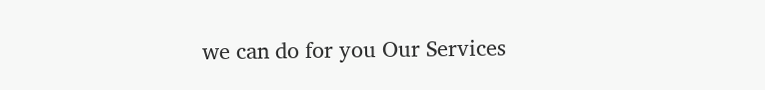we can do for you Our Services